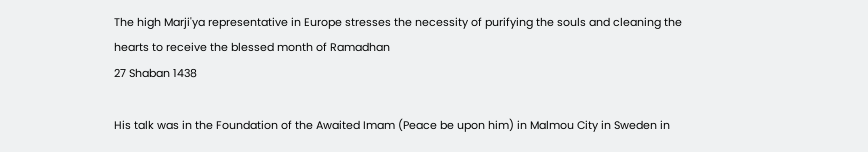The high Marji'ya representative in Europe stresses the necessity of purifying the souls and cleaning the hearts to receive the blessed month of Ramadhan
27 Shaban 1438

His talk was in the Foundation of the Awaited Imam (Peace be upon him) in Malmou City in Sweden in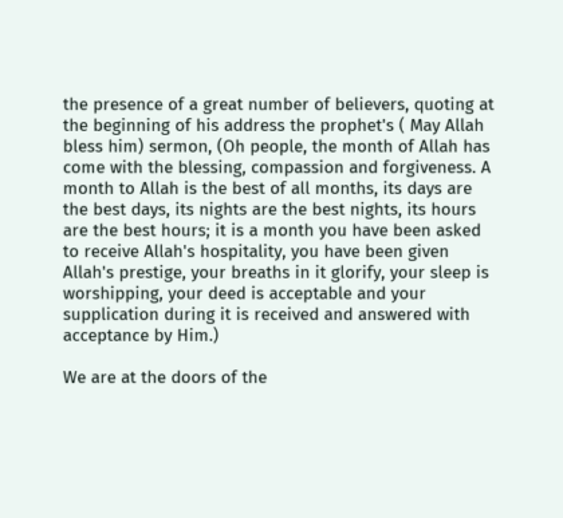the presence of a great number of believers, quoting at the beginning of his address the prophet's ( May Allah bless him) sermon, (Oh people, the month of Allah has come with the blessing, compassion and forgiveness. A month to Allah is the best of all months, its days are the best days, its nights are the best nights, its hours are the best hours; it is a month you have been asked to receive Allah's hospitality, you have been given Allah's prestige, your breaths in it glorify, your sleep is worshipping, your deed is acceptable and your supplication during it is received and answered with acceptance by Him.)

We are at the doors of the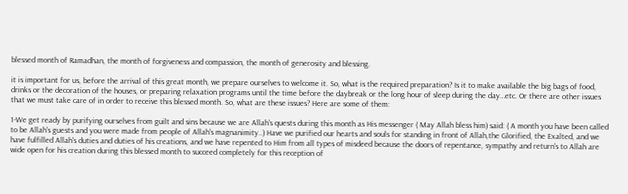blessed month of Ramadhan, the month of forgiveness and compassion, the month of generosity and blessing.

it is important for us, before the arrival of this great month, we prepare ourselves to welcome it. So, what is the required preparation? Is it to make available the big bags of food, drinks or the decoration of the houses, or preparing relaxation programs until the time before the daybreak or the long hour of sleep during the day…etc. Or there are other issues that we must take care of in order to receive this blessed month. So, what are these issues? Here are some of them:

1-We get ready by purifying ourselves from guilt and sins because we are Allah's quests during this month as His messenger ( May Allah bless him) said: ( A month you have been called to be Allah's guests and you were made from people of Allah's magnanimity..) Have we purified our hearts and souls for standing in front of Allah,the Glorified, the Exalted, and we have fulfilled Allah's duties and duties of his creations, and we have repented to Him from all types of misdeed because the doors of repentance, sympathy and return's to Allah are wide open for his creation during this blessed month to succeed completely for this reception of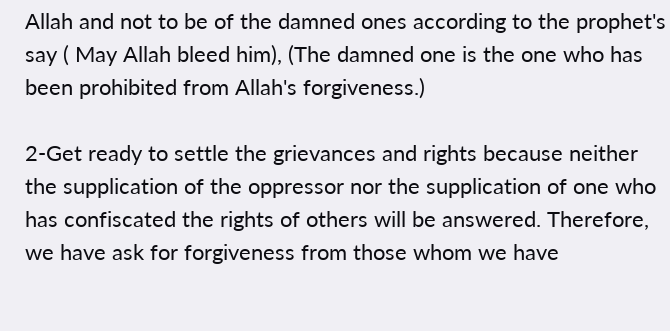Allah and not to be of the damned ones according to the prophet's say ( May Allah bleed him), (The damned one is the one who has been prohibited from Allah's forgiveness.)

2-Get ready to settle the grievances and rights because neither the supplication of the oppressor nor the supplication of one who has confiscated the rights of others will be answered. Therefore, we have ask for forgiveness from those whom we have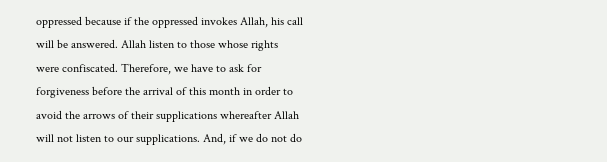oppressed because if the oppressed invokes Allah, his call will be answered. Allah listen to those whose rights were confiscated. Therefore, we have to ask for forgiveness before the arrival of this month in order to avoid the arrows of their supplications whereafter Allah will not listen to our supplications. And, if we do not do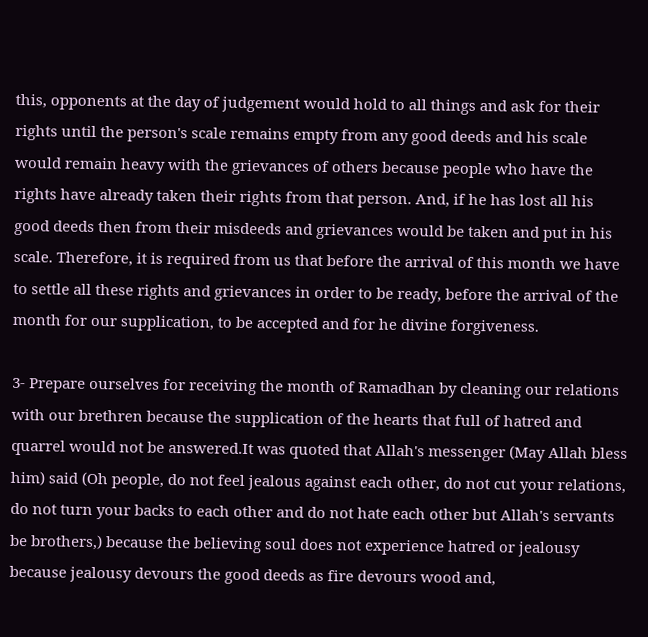this, opponents at the day of judgement would hold to all things and ask for their rights until the person's scale remains empty from any good deeds and his scale would remain heavy with the grievances of others because people who have the rights have already taken their rights from that person. And, if he has lost all his good deeds then from their misdeeds and grievances would be taken and put in his scale. Therefore, it is required from us that before the arrival of this month we have to settle all these rights and grievances in order to be ready, before the arrival of the month for our supplication, to be accepted and for he divine forgiveness.

3- Prepare ourselves for receiving the month of Ramadhan by cleaning our relations with our brethren because the supplication of the hearts that full of hatred and quarrel would not be answered.It was quoted that Allah's messenger (May Allah bless him) said (Oh people, do not feel jealous against each other, do not cut your relations, do not turn your backs to each other and do not hate each other but Allah's servants be brothers,) because the believing soul does not experience hatred or jealousy because jealousy devours the good deeds as fire devours wood and,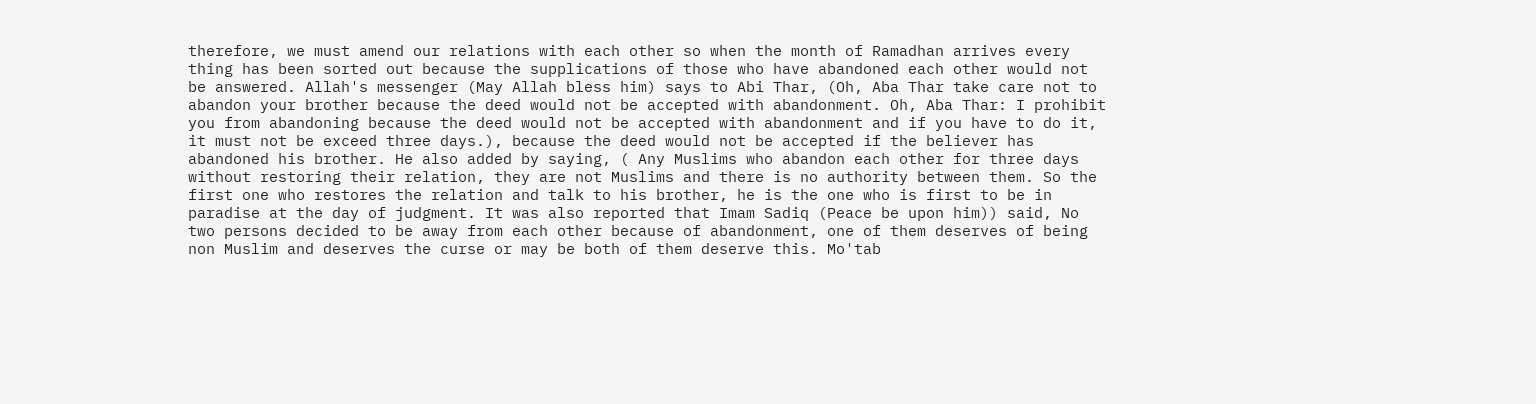therefore, we must amend our relations with each other so when the month of Ramadhan arrives every thing has been sorted out because the supplications of those who have abandoned each other would not be answered. Allah's messenger (May Allah bless him) says to Abi Thar, (Oh, Aba Thar take care not to abandon your brother because the deed would not be accepted with abandonment. Oh, Aba Thar: I prohibit you from abandoning because the deed would not be accepted with abandonment and if you have to do it, it must not be exceed three days.), because the deed would not be accepted if the believer has abandoned his brother. He also added by saying, ( Any Muslims who abandon each other for three days without restoring their relation, they are not Muslims and there is no authority between them. So the first one who restores the relation and talk to his brother, he is the one who is first to be in paradise at the day of judgment. It was also reported that Imam Sadiq (Peace be upon him)) said, No two persons decided to be away from each other because of abandonment, one of them deserves of being non Muslim and deserves the curse or may be both of them deserve this. Mo'tab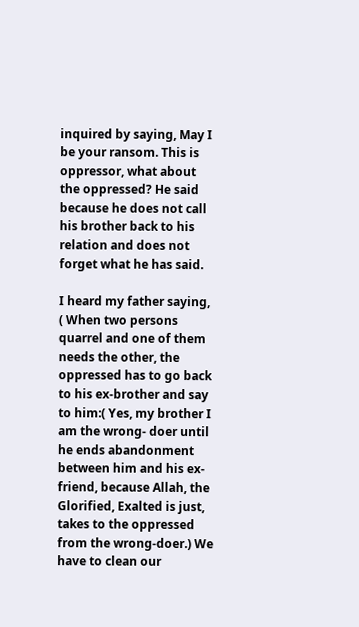inquired by saying, May I be your ransom. This is oppressor, what about the oppressed? He said because he does not call his brother back to his relation and does not forget what he has said.

I heard my father saying, ( When two persons quarrel and one of them needs the other, the oppressed has to go back to his ex-brother and say to him:( Yes, my brother I am the wrong- doer until he ends abandonment between him and his ex-friend, because Allah, the Glorified, Exalted is just, takes to the oppressed from the wrong-doer.) We have to clean our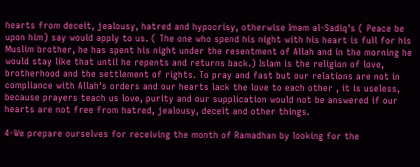hearts from deceit, jealousy, hatred and hypocrisy, otherwise Imam al-Sadiq's ( Peace be upon him) say would apply to us. ( The one who spend his night with his heart is full for his Muslim brother, he has spent his night under the resentment of Allah and in the morning he would stay like that until he repents and returns back.) Islam is the religion of love, brotherhood and the settlement of rights. To pray and fast but our relations are not in compliance with Allah's orders and our hearts lack the love to each other , it is useless, because prayers teach us love, purity and our supplication would not be answered if our hearts are not free from hatred, jealousy, deceit and other things.

4-We prepare ourselves for receiving the month of Ramadhan by looking for the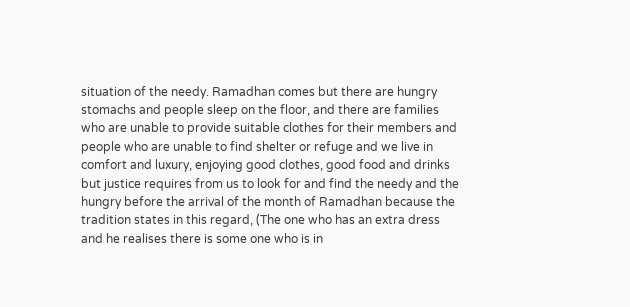situation of the needy. Ramadhan comes but there are hungry stomachs and people sleep on the floor, and there are families who are unable to provide suitable clothes for their members and people who are unable to find shelter or refuge and we live in comfort and luxury, enjoying good clothes, good food and drinks but justice requires from us to look for and find the needy and the hungry before the arrival of the month of Ramadhan because the tradition states in this regard, (The one who has an extra dress and he realises there is some one who is in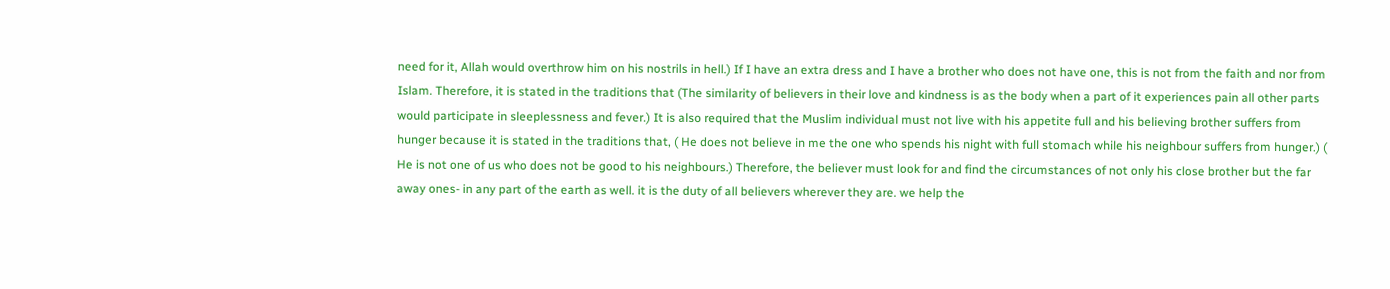need for it, Allah would overthrow him on his nostrils in hell.) If I have an extra dress and I have a brother who does not have one, this is not from the faith and nor from Islam. Therefore, it is stated in the traditions that (The similarity of believers in their love and kindness is as the body when a part of it experiences pain all other parts would participate in sleeplessness and fever.) It is also required that the Muslim individual must not live with his appetite full and his believing brother suffers from hunger because it is stated in the traditions that, ( He does not believe in me the one who spends his night with full stomach while his neighbour suffers from hunger.) ( He is not one of us who does not be good to his neighbours.) Therefore, the believer must look for and find the circumstances of not only his close brother but the far away ones- in any part of the earth as well. it is the duty of all believers wherever they are. we help the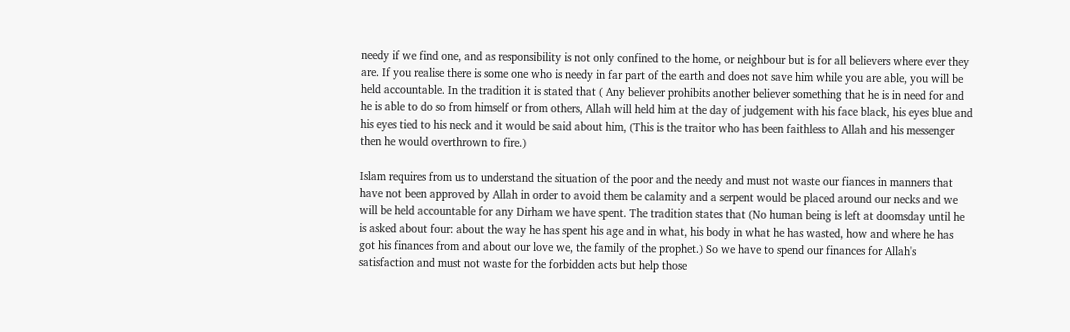needy if we find one, and as responsibility is not only confined to the home, or neighbour but is for all believers where ever they are. If you realise there is some one who is needy in far part of the earth and does not save him while you are able, you will be held accountable. In the tradition it is stated that ( Any believer prohibits another believer something that he is in need for and he is able to do so from himself or from others, Allah will held him at the day of judgement with his face black, his eyes blue and his eyes tied to his neck and it would be said about him, (This is the traitor who has been faithless to Allah and his messenger then he would overthrown to fire.)

Islam requires from us to understand the situation of the poor and the needy and must not waste our fiances in manners that have not been approved by Allah in order to avoid them be calamity and a serpent would be placed around our necks and we will be held accountable for any Dirham we have spent. The tradition states that (No human being is left at doomsday until he is asked about four: about the way he has spent his age and in what, his body in what he has wasted, how and where he has got his finances from and about our love we, the family of the prophet.) So we have to spend our finances for Allah's satisfaction and must not waste for the forbidden acts but help those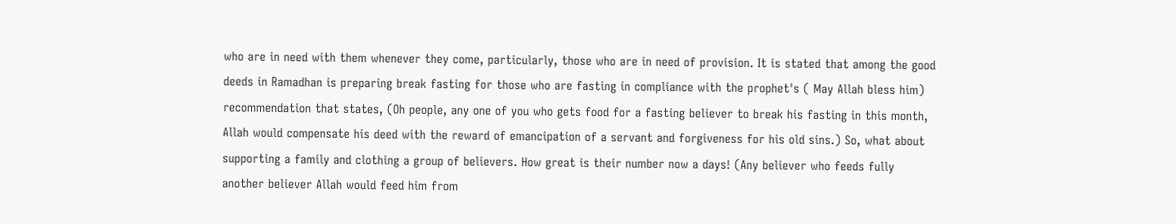who are in need with them whenever they come, particularly, those who are in need of provision. It is stated that among the good deeds in Ramadhan is preparing break fasting for those who are fasting in compliance with the prophet's ( May Allah bless him) recommendation that states, (Oh people, any one of you who gets food for a fasting believer to break his fasting in this month, Allah would compensate his deed with the reward of emancipation of a servant and forgiveness for his old sins.) So, what about supporting a family and clothing a group of believers. How great is their number now a days! (Any believer who feeds fully another believer Allah would feed him from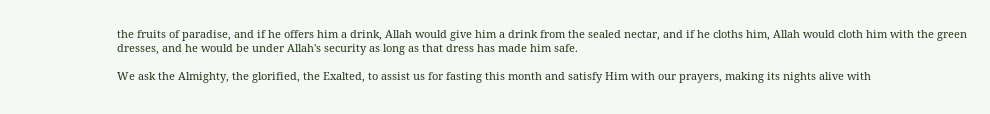the fruits of paradise, and if he offers him a drink, Allah would give him a drink from the sealed nectar, and if he cloths him, Allah would cloth him with the green dresses, and he would be under Allah's security as long as that dress has made him safe.

We ask the Almighty, the glorified, the Exalted, to assist us for fasting this month and satisfy Him with our prayers, making its nights alive with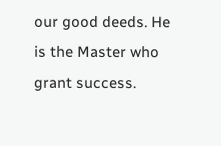our good deeds. He is the Master who grant success.